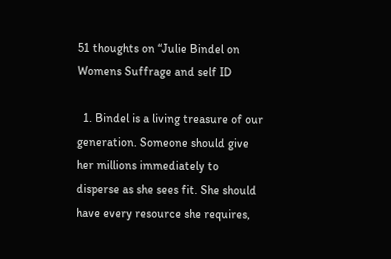51 thoughts on “Julie Bindel on Womens Suffrage and self ID

  1. Bindel is a living treasure of our generation. Someone should give her millions immediately to disperse as she sees fit. She should have every resource she requires,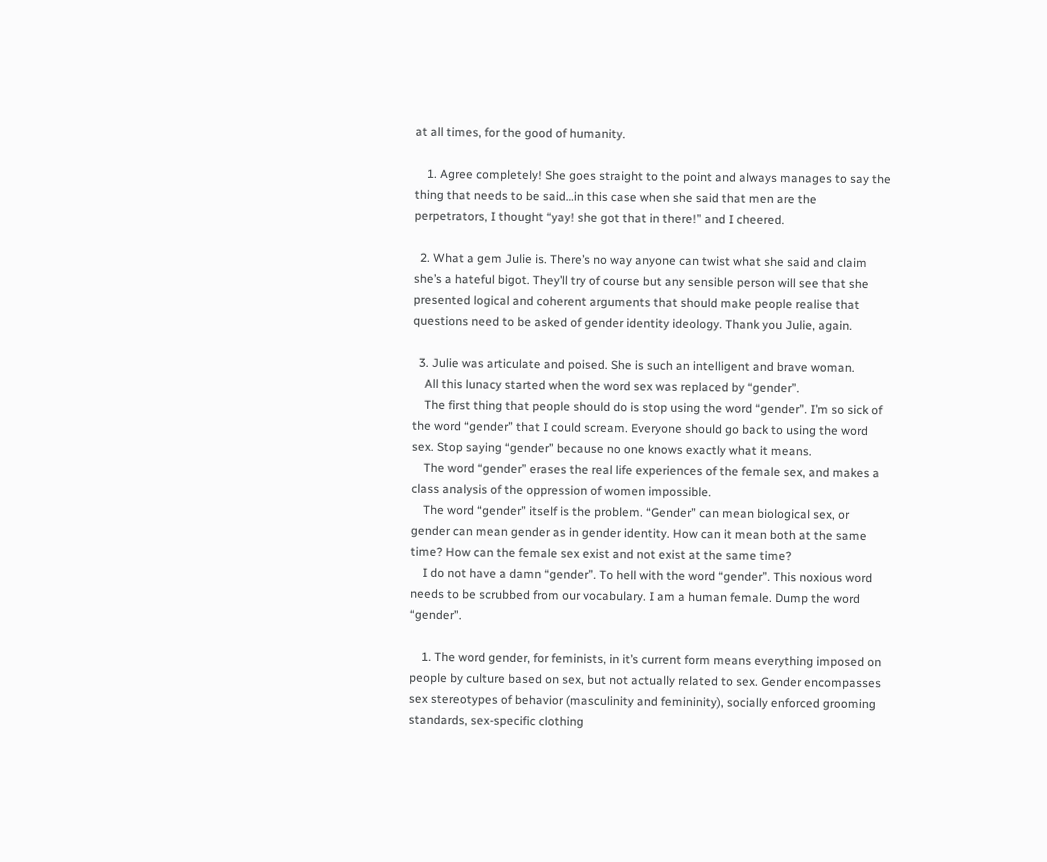at all times, for the good of humanity.

    1. Agree completely! She goes straight to the point and always manages to say the thing that needs to be said…in this case when she said that men are the perpetrators, I thought “yay! she got that in there!” and I cheered.

  2. What a gem Julie is. There’s no way anyone can twist what she said and claim she’s a hateful bigot. They’ll try of course but any sensible person will see that she presented logical and coherent arguments that should make people realise that questions need to be asked of gender identity ideology. Thank you Julie, again.

  3. Julie was articulate and poised. She is such an intelligent and brave woman.
    All this lunacy started when the word sex was replaced by “gender”.
    The first thing that people should do is stop using the word “gender”. I’m so sick of the word “gender” that I could scream. Everyone should go back to using the word sex. Stop saying “gender” because no one knows exactly what it means.
    The word “gender” erases the real life experiences of the female sex, and makes a class analysis of the oppression of women impossible.
    The word “gender” itself is the problem. “Gender” can mean biological sex, or gender can mean gender as in gender identity. How can it mean both at the same time? How can the female sex exist and not exist at the same time?
    I do not have a damn “gender”. To hell with the word “gender”. This noxious word needs to be scrubbed from our vocabulary. I am a human female. Dump the word “gender”.

    1. The word gender, for feminists, in it’s current form means everything imposed on people by culture based on sex, but not actually related to sex. Gender encompasses sex stereotypes of behavior (masculinity and femininity), socially enforced grooming standards, sex-specific clothing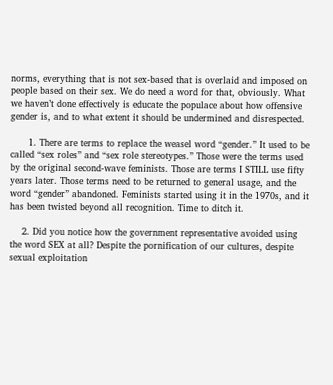norms, everything that is not sex-based that is overlaid and imposed on people based on their sex. We do need a word for that, obviously. What we haven’t done effectively is educate the populace about how offensive gender is, and to what extent it should be undermined and disrespected.

      1. There are terms to replace the weasel word “gender.” It used to be called “sex roles” and “sex role stereotypes.” Those were the terms used by the original second-wave feminists. Those are terms I STILL use fifty years later. Those terms need to be returned to general usage, and the word “gender” abandoned. Feminists started using it in the 1970s, and it has been twisted beyond all recognition. Time to ditch it.

    2. Did you notice how the government representative avoided using the word SEX at all? Despite the pornification of our cultures, despite sexual exploitation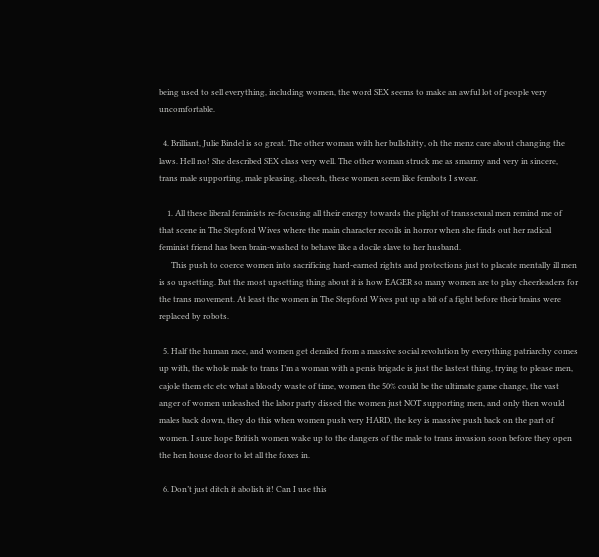being used to sell everything, including women, the word SEX seems to make an awful lot of people very uncomfortable.

  4. Brilliant, Julie Bindel is so great. The other woman with her bullshitty, oh the menz care about changing the laws. Hell no! She described SEX class very well. The other woman struck me as smarmy and very in sincere, trans male supporting, male pleasing, sheesh, these women seem like fembots I swear.

    1. All these liberal feminists re-focusing all their energy towards the plight of transsexual men remind me of that scene in The Stepford Wives where the main character recoils in horror when she finds out her radical feminist friend has been brain-washed to behave like a docile slave to her husband.
      This push to coerce women into sacrificing hard-earned rights and protections just to placate mentally ill men is so upsetting. But the most upsetting thing about it is how EAGER so many women are to play cheerleaders for the trans movement. At least the women in The Stepford Wives put up a bit of a fight before their brains were replaced by robots.

  5. Half the human race, and women get derailed from a massive social revolution by everything patriarchy comes up with, the whole male to trans I’m a woman with a penis brigade is just the lastest thing, trying to please men, cajole them etc etc what a bloody waste of time, women the 50% could be the ultimate game change, the vast anger of women unleashed the labor party dissed the women just NOT supporting men, and only then would males back down, they do this when women push very HARD, the key is massive push back on the part of women. I sure hope British women wake up to the dangers of the male to trans invasion soon before they open the hen house door to let all the foxes in.

  6. Don’t just ditch it abolish it! Can I use this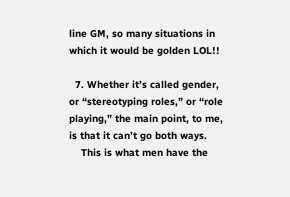line GM, so many situations in which it would be golden LOL!!

  7. Whether it’s called gender, or “stereotyping roles,” or “role playing,” the main point, to me, is that it can’t go both ways.
    This is what men have the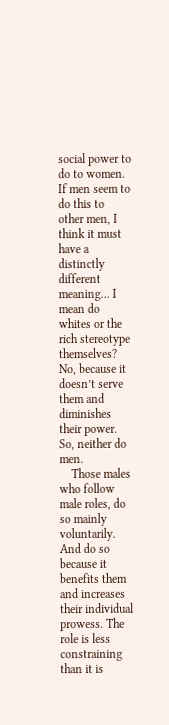social power to do to women. If men seem to do this to other men, I think it must have a distinctly different meaning… I mean do whites or the rich stereotype themselves? No, because it doesn’t serve them and diminishes their power. So, neither do men.
    Those males who follow male roles, do so mainly voluntarily. And do so because it benefits them and increases their individual prowess. The role is less constraining than it is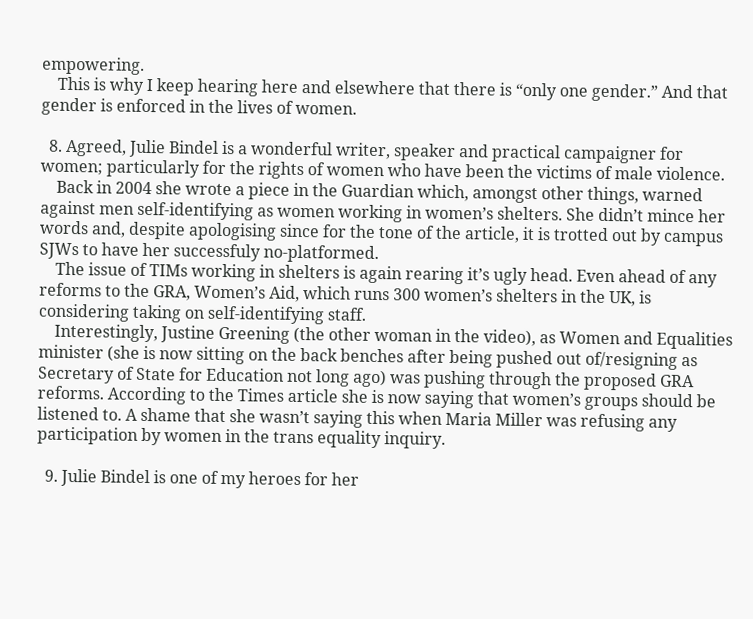empowering.
    This is why I keep hearing here and elsewhere that there is “only one gender.” And that gender is enforced in the lives of women.

  8. Agreed, Julie Bindel is a wonderful writer, speaker and practical campaigner for women; particularly for the rights of women who have been the victims of male violence.
    Back in 2004 she wrote a piece in the Guardian which, amongst other things, warned against men self-identifying as women working in women’s shelters. She didn’t mince her words and, despite apologising since for the tone of the article, it is trotted out by campus SJWs to have her successfuly no-platformed.
    The issue of TIMs working in shelters is again rearing it’s ugly head. Even ahead of any reforms to the GRA, Women’s Aid, which runs 300 women’s shelters in the UK, is considering taking on self-identifying staff.
    Interestingly, Justine Greening (the other woman in the video), as Women and Equalities minister (she is now sitting on the back benches after being pushed out of/resigning as Secretary of State for Education not long ago) was pushing through the proposed GRA reforms. According to the Times article she is now saying that women’s groups should be listened to. A shame that she wasn’t saying this when Maria Miller was refusing any participation by women in the trans equality inquiry.

  9. Julie Bindel is one of my heroes for her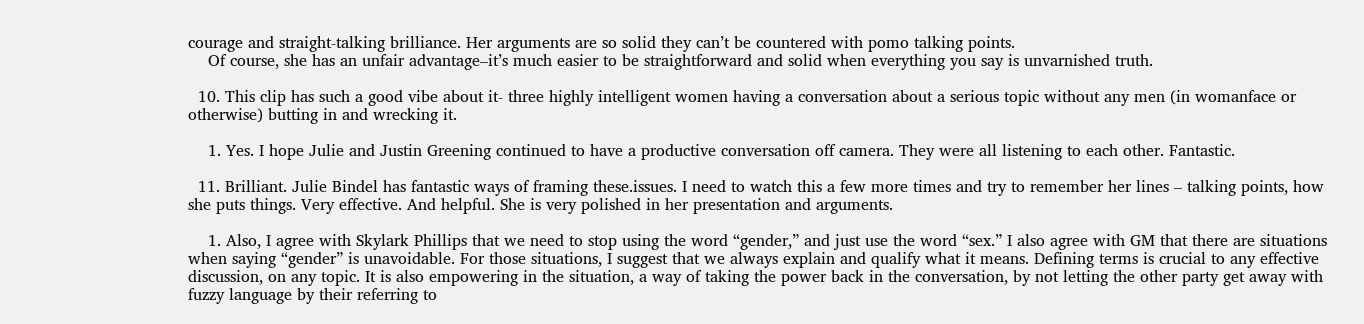courage and straight-talking brilliance. Her arguments are so solid they can’t be countered with pomo talking points.
    Of course, she has an unfair advantage–it’s much easier to be straightforward and solid when everything you say is unvarnished truth.

  10. This clip has such a good vibe about it- three highly intelligent women having a conversation about a serious topic without any men (in womanface or otherwise) butting in and wrecking it.

    1. Yes. I hope Julie and Justin Greening continued to have a productive conversation off camera. They were all listening to each other. Fantastic.

  11. Brilliant. Julie Bindel has fantastic ways of framing these.issues. I need to watch this a few more times and try to remember her lines – talking points, how she puts things. Very effective. And helpful. She is very polished in her presentation and arguments.

    1. Also, I agree with Skylark Phillips that we need to stop using the word “gender,” and just use the word “sex.” I also agree with GM that there are situations when saying “gender” is unavoidable. For those situations, I suggest that we always explain and qualify what it means. Defining terms is crucial to any effective discussion, on any topic. It is also empowering in the situation, a way of taking the power back in the conversation, by not letting the other party get away with fuzzy language by their referring to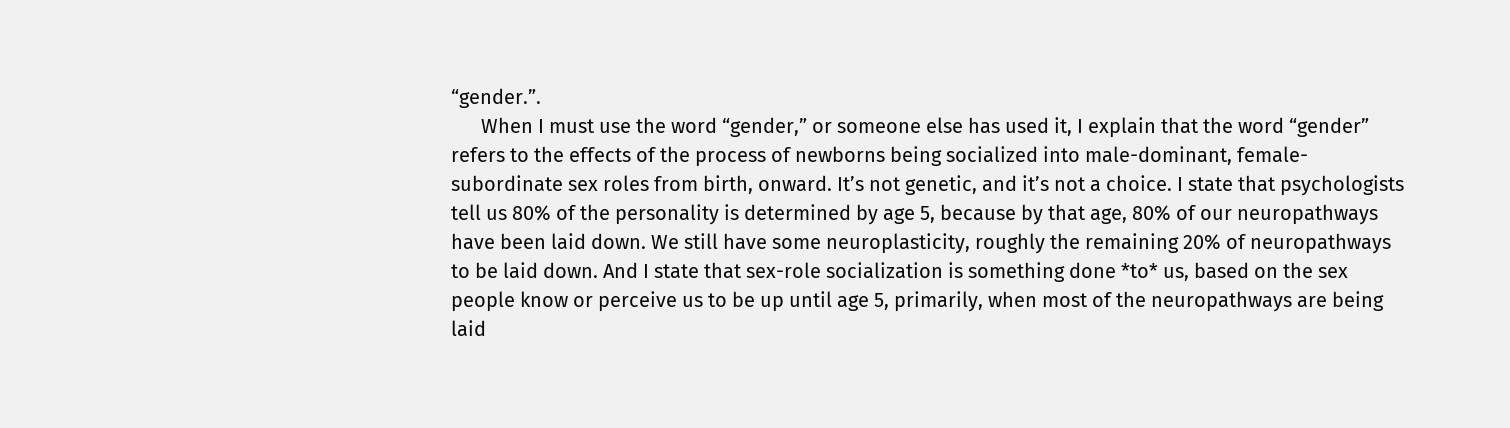“gender.”.
      When I must use the word “gender,” or someone else has used it, I explain that the word “gender” refers to the effects of the process of newborns being socialized into male-dominant, female-subordinate sex roles from birth, onward. It’s not genetic, and it’s not a choice. I state that psychologists tell us 80% of the personality is determined by age 5, because by that age, 80% of our neuropathways have been laid down. We still have some neuroplasticity, roughly the remaining 20% of neuropathways to be laid down. And I state that sex-role socialization is something done *to* us, based on the sex people know or perceive us to be up until age 5, primarily, when most of the neuropathways are being laid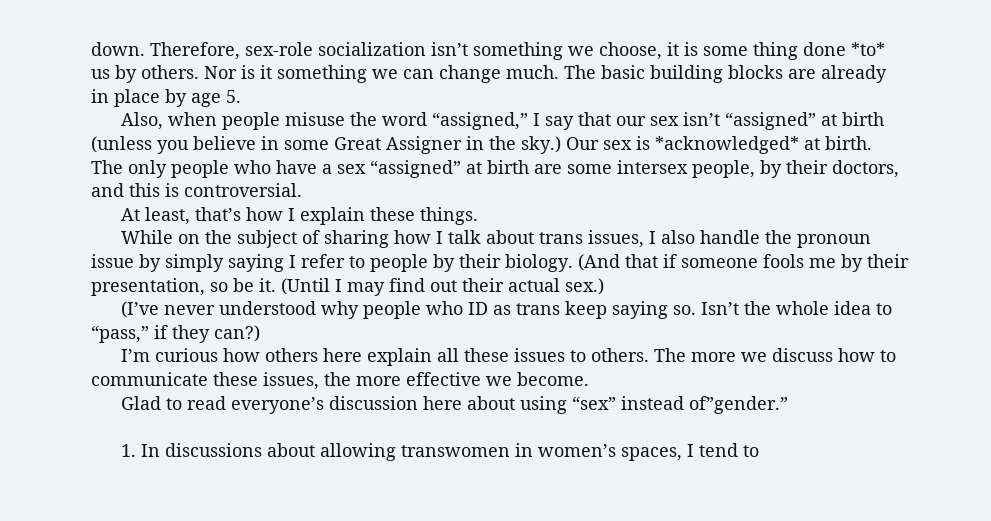down. Therefore, sex-role socialization isn’t something we choose, it is some thing done *to* us by others. Nor is it something we can change much. The basic building blocks are already in place by age 5.
      Also, when people misuse the word “assigned,” I say that our sex isn’t “assigned” at birth (unless you believe in some Great Assigner in the sky.) Our sex is *acknowledged* at birth. The only people who have a sex “assigned” at birth are some intersex people, by their doctors, and this is controversial.
      At least, that’s how I explain these things.
      While on the subject of sharing how I talk about trans issues, I also handle the pronoun issue by simply saying I refer to people by their biology. (And that if someone fools me by their presentation, so be it. (Until I may find out their actual sex.)
      (I’ve never understood why people who ID as trans keep saying so. Isn’t the whole idea to “pass,” if they can?)
      I’m curious how others here explain all these issues to others. The more we discuss how to communicate these issues, the more effective we become.
      Glad to read everyone’s discussion here about using “sex” instead of”gender.”

      1. In discussions about allowing transwomen in women’s spaces, I tend to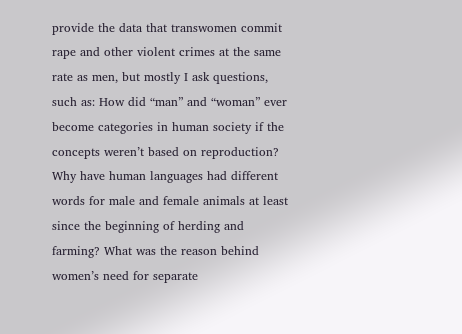provide the data that transwomen commit rape and other violent crimes at the same rate as men, but mostly I ask questions, such as: How did “man” and “woman” ever become categories in human society if the concepts weren’t based on reproduction? Why have human languages had different words for male and female animals at least since the beginning of herding and farming? What was the reason behind women’s need for separate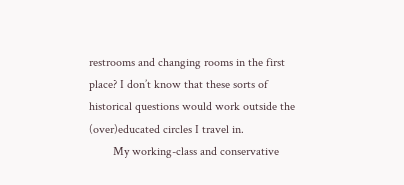restrooms and changing rooms in the first place? I don’t know that these sorts of historical questions would work outside the (over)educated circles I travel in.
        My working-class and conservative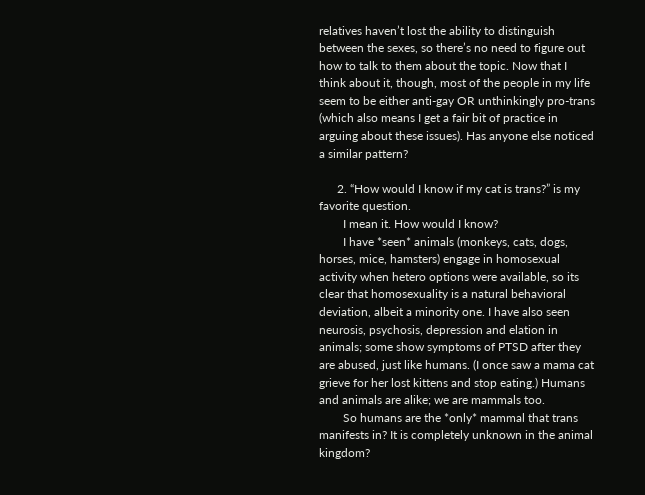relatives haven’t lost the ability to distinguish between the sexes, so there’s no need to figure out how to talk to them about the topic. Now that I think about it, though, most of the people in my life seem to be either anti-gay OR unthinkingly pro-trans (which also means I get a fair bit of practice in arguing about these issues). Has anyone else noticed a similar pattern?

      2. “How would I know if my cat is trans?” is my favorite question.
        I mean it. How would I know?
        I have *seen* animals (monkeys, cats, dogs, horses, mice, hamsters) engage in homosexual activity when hetero options were available, so its clear that homosexuality is a natural behavioral deviation, albeit a minority one. I have also seen neurosis, psychosis, depression and elation in animals; some show symptoms of PTSD after they are abused, just like humans. (I once saw a mama cat grieve for her lost kittens and stop eating.) Humans and animals are alike; we are mammals too.
        So humans are the *only* mammal that trans manifests in? It is completely unknown in the animal kingdom?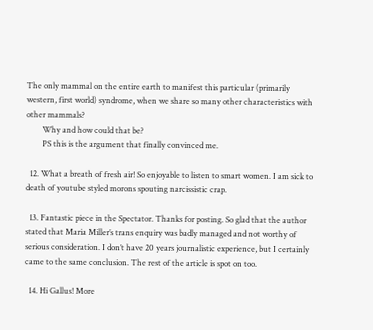The only mammal on the entire earth to manifest this particular (primarily western, first world) syndrome, when we share so many other characteristics with other mammals?
        Why and how could that be?
        PS this is the argument that finally convinced me.

  12. What a breath of fresh air! So enjoyable to listen to smart women. I am sick to death of youtube styled morons spouting narcissistic crap.

  13. Fantastic piece in the Spectator. Thanks for posting. So glad that the author stated that Maria Miller’s trans enquiry was badly managed and not worthy of serious consideration. I don’t have 20 years journalistic experience, but I certainly came to the same conclusion. The rest of the article is spot on too.

  14. Hi Gallus! More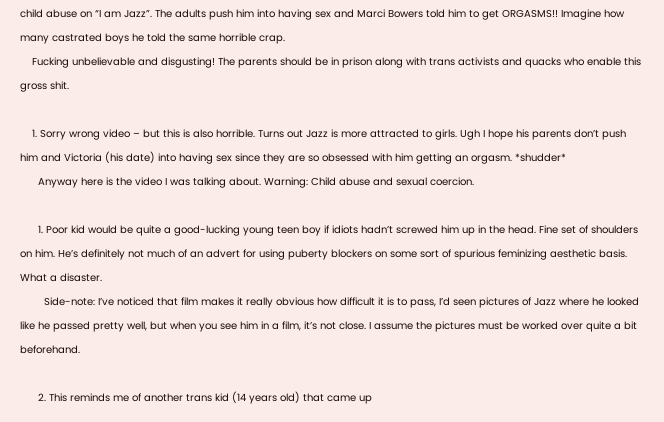child abuse on “I am Jazz”. The adults push him into having sex and Marci Bowers told him to get ORGASMS!! Imagine how many castrated boys he told the same horrible crap.
    Fucking unbelievable and disgusting! The parents should be in prison along with trans activists and quacks who enable this gross shit.

    1. Sorry wrong video – but this is also horrible. Turns out Jazz is more attracted to girls. Ugh I hope his parents don’t push him and Victoria (his date) into having sex since they are so obsessed with him getting an orgasm. *shudder*
      Anyway here is the video I was talking about. Warning: Child abuse and sexual coercion.

      1. Poor kid would be quite a good-lucking young teen boy if idiots hadn’t screwed him up in the head. Fine set of shoulders on him. He’s definitely not much of an advert for using puberty blockers on some sort of spurious feminizing aesthetic basis. What a disaster.
        Side-note: I’ve noticed that film makes it really obvious how difficult it is to pass, I’d seen pictures of Jazz where he looked like he passed pretty well, but when you see him in a film, it’s not close. I assume the pictures must be worked over quite a bit beforehand.

      2. This reminds me of another trans kid (14 years old) that came up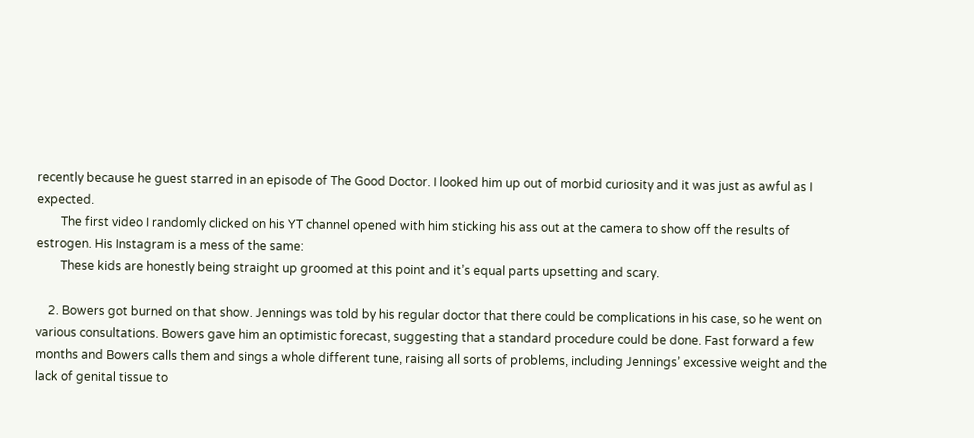recently because he guest starred in an episode of The Good Doctor. I looked him up out of morbid curiosity and it was just as awful as I expected.
        The first video I randomly clicked on his YT channel opened with him sticking his ass out at the camera to show off the results of estrogen. His Instagram is a mess of the same:
        These kids are honestly being straight up groomed at this point and it’s equal parts upsetting and scary.

    2. Bowers got burned on that show. Jennings was told by his regular doctor that there could be complications in his case, so he went on various consultations. Bowers gave him an optimistic forecast, suggesting that a standard procedure could be done. Fast forward a few months and Bowers calls them and sings a whole different tune, raising all sorts of problems, including Jennings’ excessive weight and the lack of genital tissue to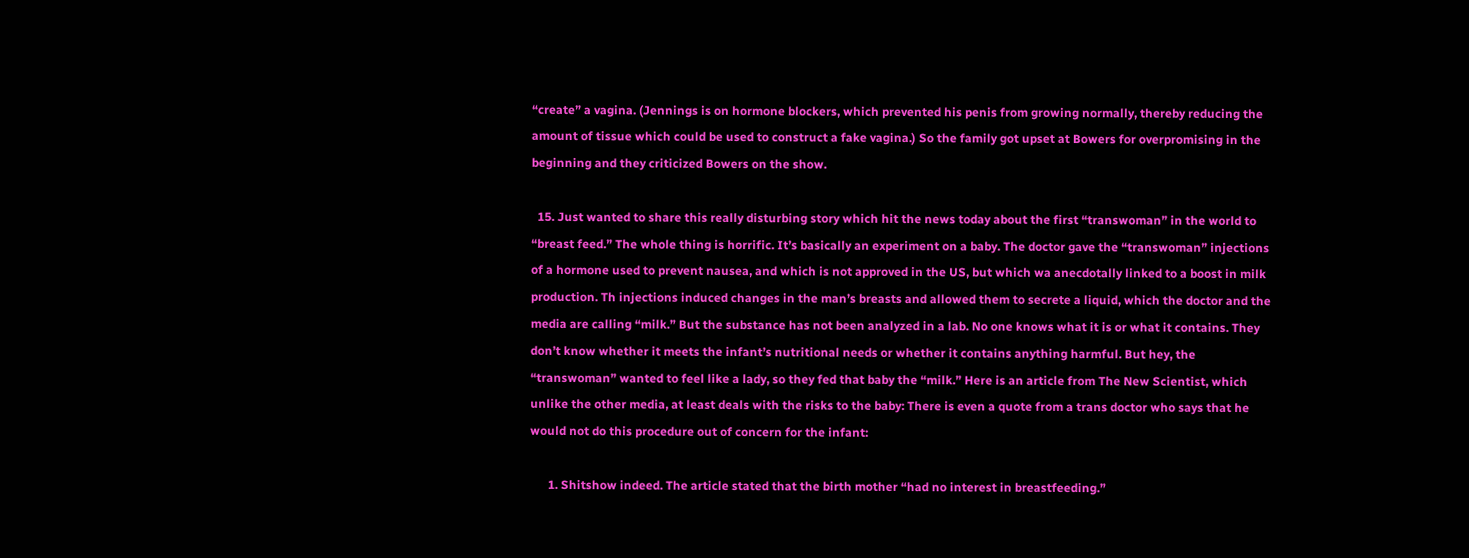“create” a vagina. (Jennings is on hormone blockers, which prevented his penis from growing normally, thereby reducing the amount of tissue which could be used to construct a fake vagina.) So the family got upset at Bowers for overpromising in the beginning and they criticized Bowers on the show.

  15. Just wanted to share this really disturbing story which hit the news today about the first “transwoman” in the world to “breast feed.” The whole thing is horrific. It’s basically an experiment on a baby. The doctor gave the “transwoman” injections of a hormone used to prevent nausea, and which is not approved in the US, but which wa anecdotally linked to a boost in milk production. Th injections induced changes in the man’s breasts and allowed them to secrete a liquid, which the doctor and the media are calling “milk.” But the substance has not been analyzed in a lab. No one knows what it is or what it contains. They don’t know whether it meets the infant’s nutritional needs or whether it contains anything harmful. But hey, the “transwoman” wanted to feel like a lady, so they fed that baby the “milk.” Here is an article from The New Scientist, which unlike the other media, at least deals with the risks to the baby: There is even a quote from a trans doctor who says that he would not do this procedure out of concern for the infant:

      1. Shitshow indeed. The article stated that the birth mother “had no interest in breastfeeding.”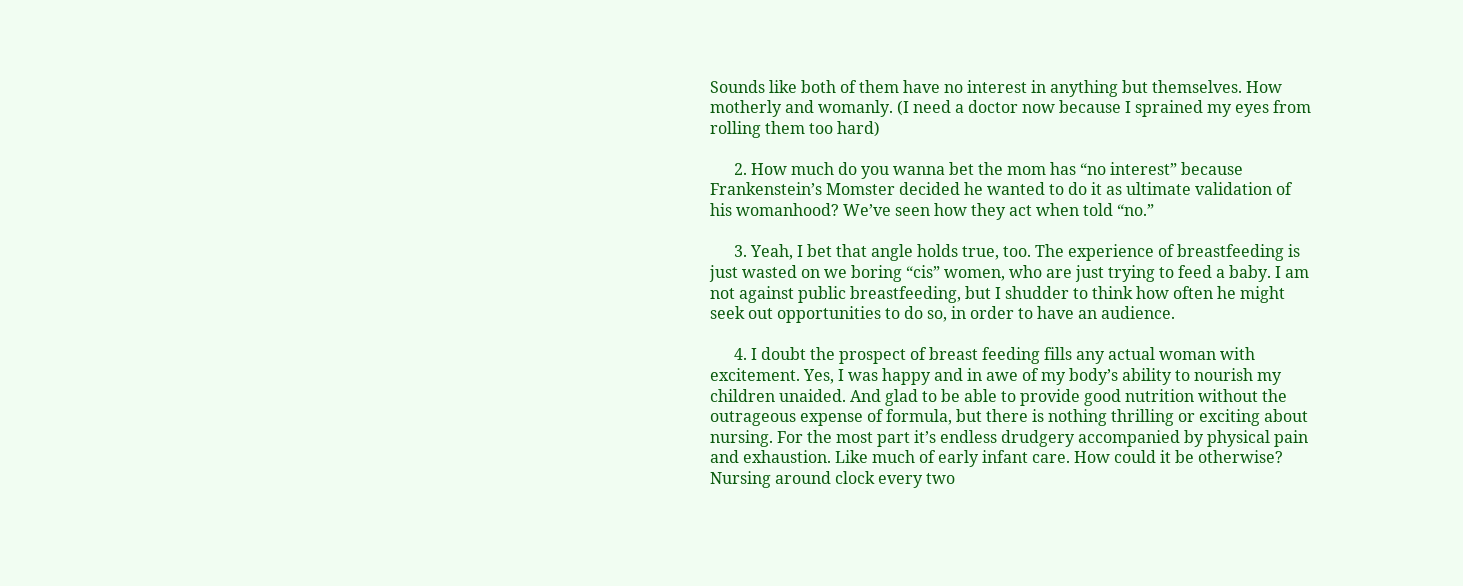Sounds like both of them have no interest in anything but themselves. How motherly and womanly. (I need a doctor now because I sprained my eyes from rolling them too hard)

      2. How much do you wanna bet the mom has “no interest” because Frankenstein’s Momster decided he wanted to do it as ultimate validation of his womanhood? We’ve seen how they act when told “no.”

      3. Yeah, I bet that angle holds true, too. The experience of breastfeeding is just wasted on we boring “cis” women, who are just trying to feed a baby. I am not against public breastfeeding, but I shudder to think how often he might seek out opportunities to do so, in order to have an audience.

      4. I doubt the prospect of breast feeding fills any actual woman with excitement. Yes, I was happy and in awe of my body’s ability to nourish my children unaided. And glad to be able to provide good nutrition without the outrageous expense of formula, but there is nothing thrilling or exciting about nursing. For the most part it’s endless drudgery accompanied by physical pain and exhaustion. Like much of early infant care. How could it be otherwise? Nursing around clock every two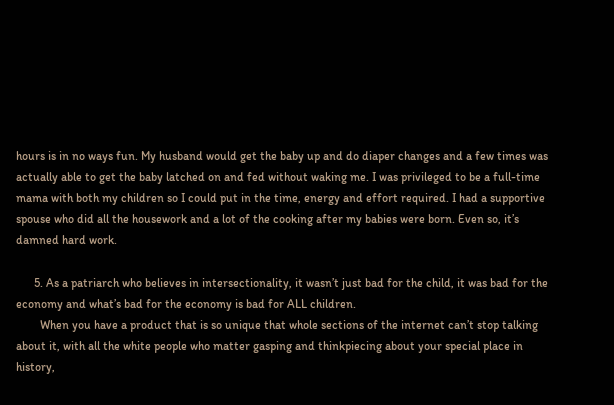hours is in no ways fun. My husband would get the baby up and do diaper changes and a few times was actually able to get the baby latched on and fed without waking me. I was privileged to be a full-time mama with both my children so I could put in the time, energy and effort required. I had a supportive spouse who did all the housework and a lot of the cooking after my babies were born. Even so, it’s damned hard work.

      5. As a patriarch who believes in intersectionality, it wasn’t just bad for the child, it was bad for the economy and what’s bad for the economy is bad for ALL children.
        When you have a product that is so unique that whole sections of the internet can’t stop talking about it, with all the white people who matter gasping and thinkpiecing about your special place in history,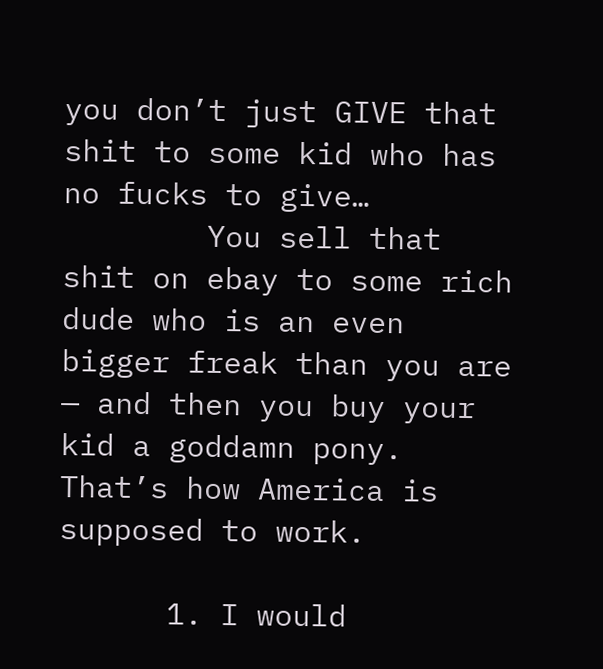you don’t just GIVE that shit to some kid who has no fucks to give…
        You sell that shit on ebay to some rich dude who is an even bigger freak than you are — and then you buy your kid a goddamn pony. That’s how America is supposed to work.

      1. I would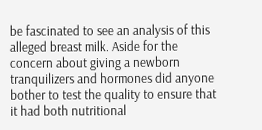be fascinated to see an analysis of this alleged breast milk. Aside for the concern about giving a newborn tranquilizers and hormones did anyone bother to test the quality to ensure that it had both nutritional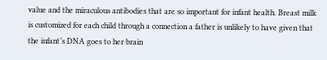value and the miraculous antibodies that are so important for infant health. Breast milk is customized for each child through a connection a father is unlikely to have given that the infant’s DNA goes to her brain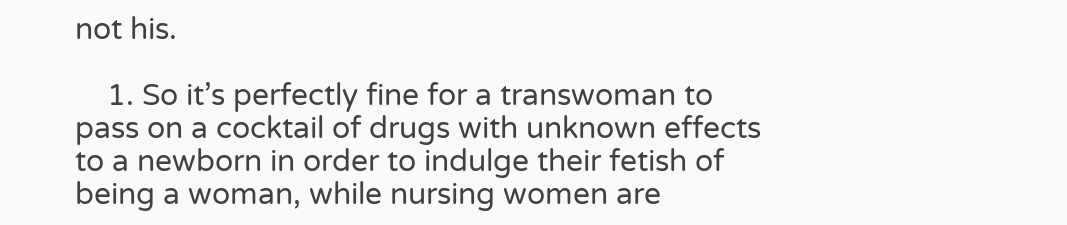not his.

    1. So it’s perfectly fine for a transwoman to pass on a cocktail of drugs with unknown effects to a newborn in order to indulge their fetish of being a woman, while nursing women are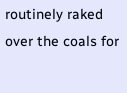routinely raked over the coals for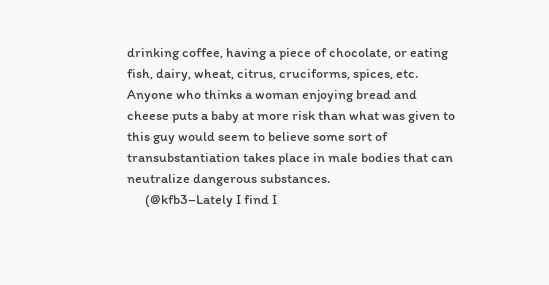drinking coffee, having a piece of chocolate, or eating fish, dairy, wheat, citrus, cruciforms, spices, etc. Anyone who thinks a woman enjoying bread and cheese puts a baby at more risk than what was given to this guy would seem to believe some sort of transubstantiation takes place in male bodies that can neutralize dangerous substances.
      (@kfb3–Lately I find I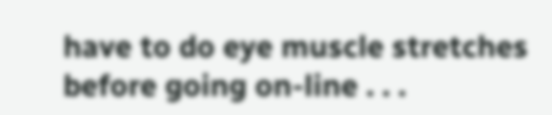have to do eye muscle stretches before going on-line . . .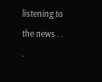listening to the news . . .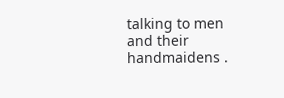talking to men and their handmaidens .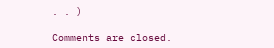. . )

Comments are closed.